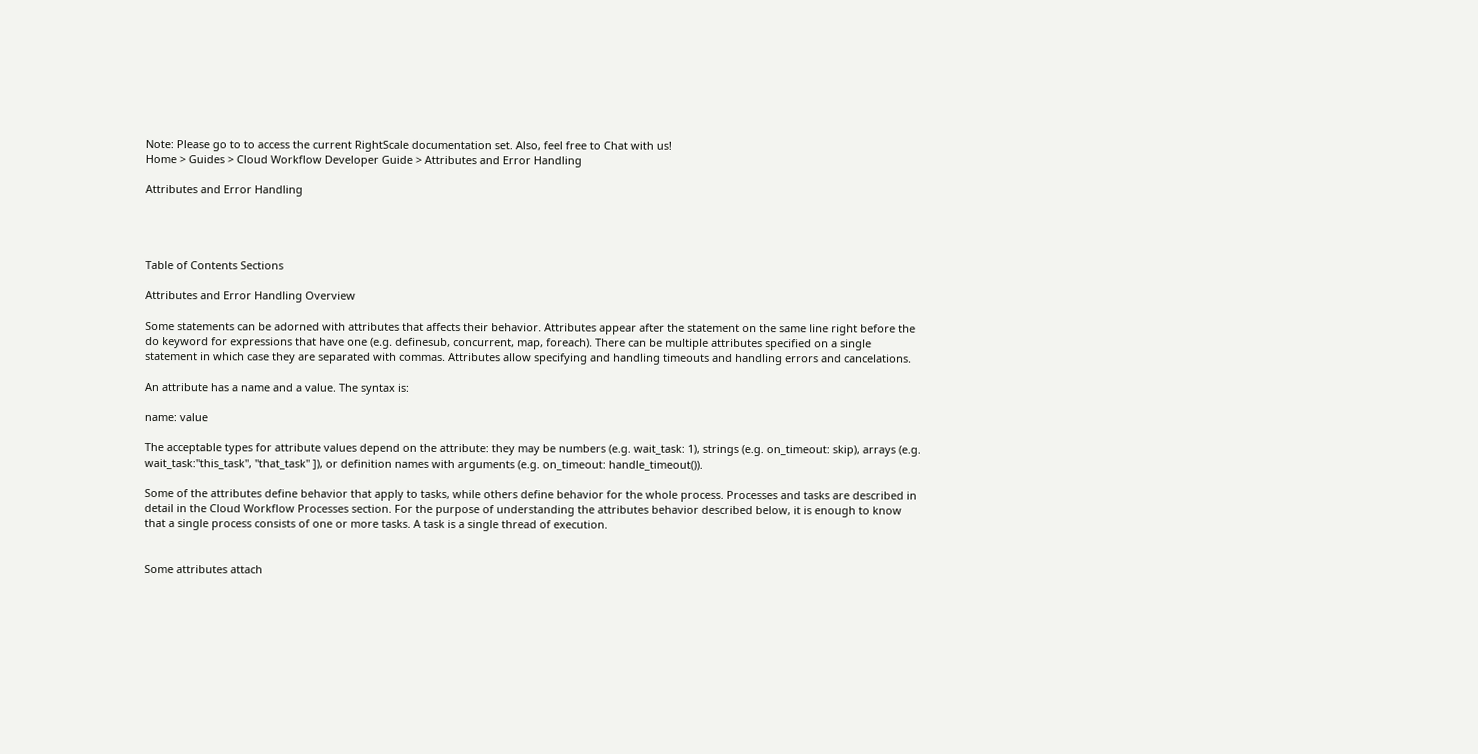Note: Please go to to access the current RightScale documentation set. Also, feel free to Chat with us!
Home > Guides > Cloud Workflow Developer Guide > Attributes and Error Handling

Attributes and Error Handling




Table of Contents Sections

Attributes and Error Handling Overview

Some statements can be adorned with attributes that affects their behavior. Attributes appear after the statement on the same line right before the do keyword for expressions that have one (e.g. definesub, concurrent, map, foreach). There can be multiple attributes specified on a single statement in which case they are separated with commas. Attributes allow specifying and handling timeouts and handling errors and cancelations.

An attribute has a name and a value. The syntax is:

name: value

The acceptable types for attribute values depend on the attribute: they may be numbers (e.g. wait_task: 1), strings (e.g. on_timeout: skip), arrays (e.g. wait_task:"this_task", "that_task" ]), or definition names with arguments (e.g. on_timeout: handle_timeout()).

Some of the attributes define behavior that apply to tasks, while others define behavior for the whole process. Processes and tasks are described in detail in the Cloud Workflow Processes section. For the purpose of understanding the attributes behavior described below, it is enough to know that a single process consists of one or more tasks. A task is a single thread of execution.


Some attributes attach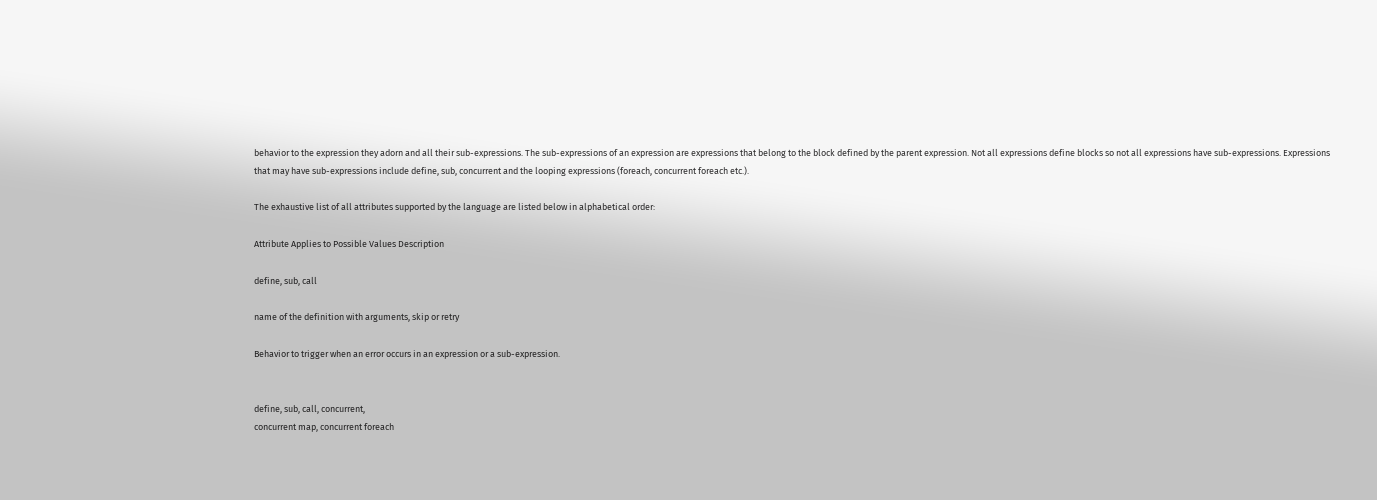behavior to the expression they adorn and all their sub-expressions. The sub-expressions of an expression are expressions that belong to the block defined by the parent expression. Not all expressions define blocks so not all expressions have sub-expressions. Expressions that may have sub-expressions include define, sub, concurrent and the looping expressions (foreach, concurrent foreach etc.).

The exhaustive list of all attributes supported by the language are listed below in alphabetical order:

Attribute Applies to Possible Values Description

define, sub, call

name of the definition with arguments, skip or retry

Behavior to trigger when an error occurs in an expression or a sub-expression.


define, sub, call, concurrent,
concurrent map, concurrent foreach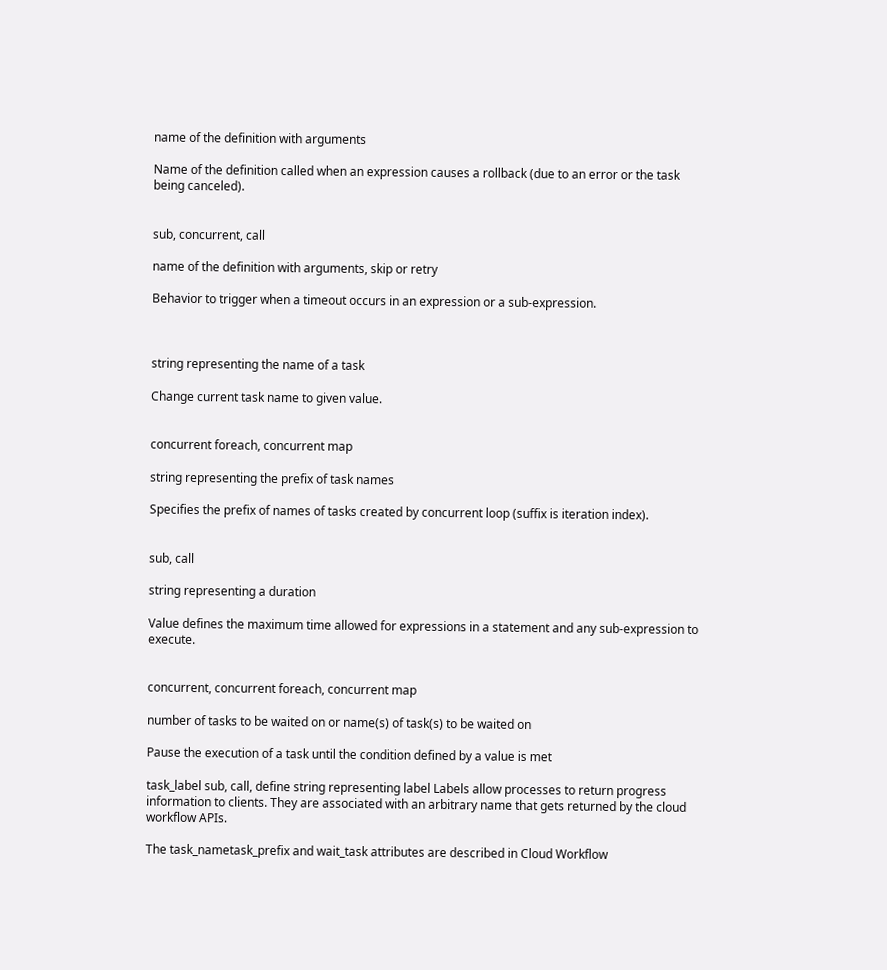name of the definition with arguments

Name of the definition called when an expression causes a rollback (due to an error or the task being canceled).


sub, concurrent, call

name of the definition with arguments, skip or retry

Behavior to trigger when a timeout occurs in an expression or a sub-expression.



string representing the name of a task

Change current task name to given value.


concurrent foreach, concurrent map

string representing the prefix of task names

Specifies the prefix of names of tasks created by concurrent loop (suffix is iteration index).


sub, call

string representing a duration

Value defines the maximum time allowed for expressions in a statement and any sub-expression to execute.


concurrent, concurrent foreach, concurrent map

number of tasks to be waited on or name(s) of task(s) to be waited on

Pause the execution of a task until the condition defined by a value is met

task_label sub, call, define string representing label Labels allow processes to return progress information to clients. They are associated with an arbitrary name that gets returned by the cloud workflow APIs.

The task_nametask_prefix and wait_task attributes are described in Cloud Workflow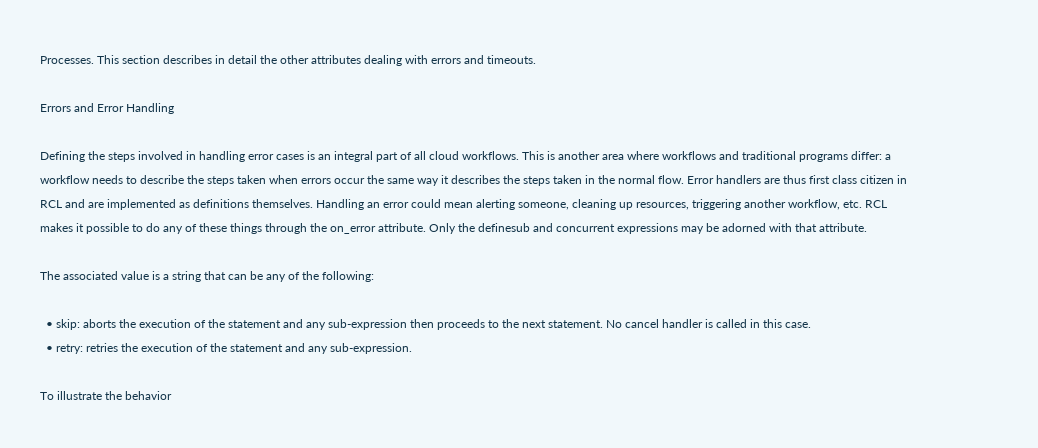Processes. This section describes in detail the other attributes dealing with errors and timeouts.

Errors and Error Handling

Defining the steps involved in handling error cases is an integral part of all cloud workflows. This is another area where workflows and traditional programs differ: a workflow needs to describe the steps taken when errors occur the same way it describes the steps taken in the normal flow. Error handlers are thus first class citizen in RCL and are implemented as definitions themselves. Handling an error could mean alerting someone, cleaning up resources, triggering another workflow, etc. RCL makes it possible to do any of these things through the on_error attribute. Only the definesub and concurrent expressions may be adorned with that attribute.

The associated value is a string that can be any of the following:

  • skip: aborts the execution of the statement and any sub-expression then proceeds to the next statement. No cancel handler is called in this case.
  • retry: retries the execution of the statement and any sub-expression.

To illustrate the behavior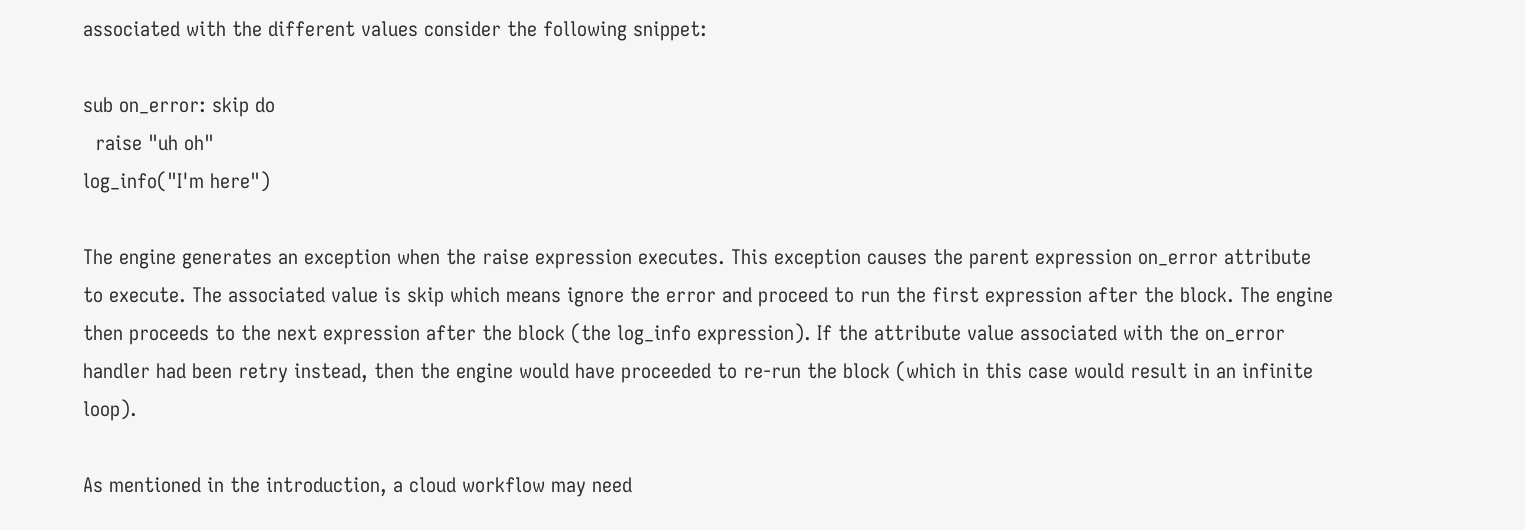associated with the different values consider the following snippet:

sub on_error: skip do
  raise "uh oh"
log_info("I'm here")

The engine generates an exception when the raise expression executes. This exception causes the parent expression on_error attribute to execute. The associated value is skip which means ignore the error and proceed to run the first expression after the block. The engine then proceeds to the next expression after the block (the log_info expression). If the attribute value associated with the on_error handler had been retry instead, then the engine would have proceeded to re-run the block (which in this case would result in an infinite loop).

As mentioned in the introduction, a cloud workflow may need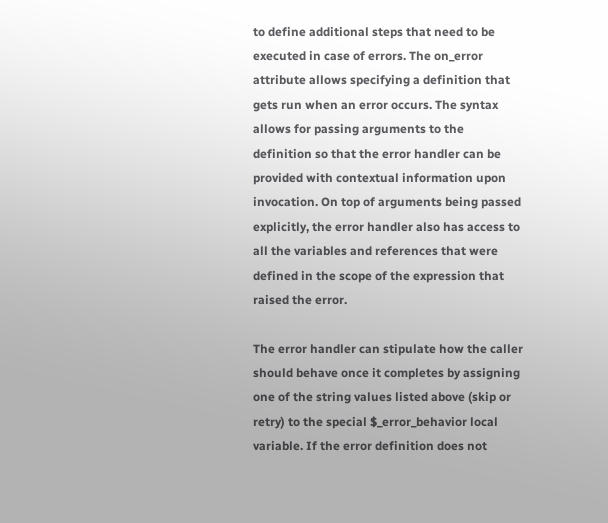to define additional steps that need to be executed in case of errors. The on_error attribute allows specifying a definition that gets run when an error occurs. The syntax allows for passing arguments to the definition so that the error handler can be provided with contextual information upon invocation. On top of arguments being passed explicitly, the error handler also has access to all the variables and references that were defined in the scope of the expression that raised the error.

The error handler can stipulate how the caller should behave once it completes by assigning one of the string values listed above (skip or retry) to the special $_error_behavior local variable. If the error definition does not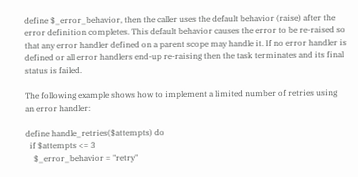define $_error_behavior, then the caller uses the default behavior (raise) after the error definition completes. This default behavior causes the error to be re-raised so that any error handler defined on a parent scope may handle it. If no error handler is defined or all error handlers end-up re-raising then the task terminates and its final status is failed.

The following example shows how to implement a limited number of retries using an error handler:

define handle_retries($attempts) do
  if $attempts <= 3
    $_error_behavior = "retry"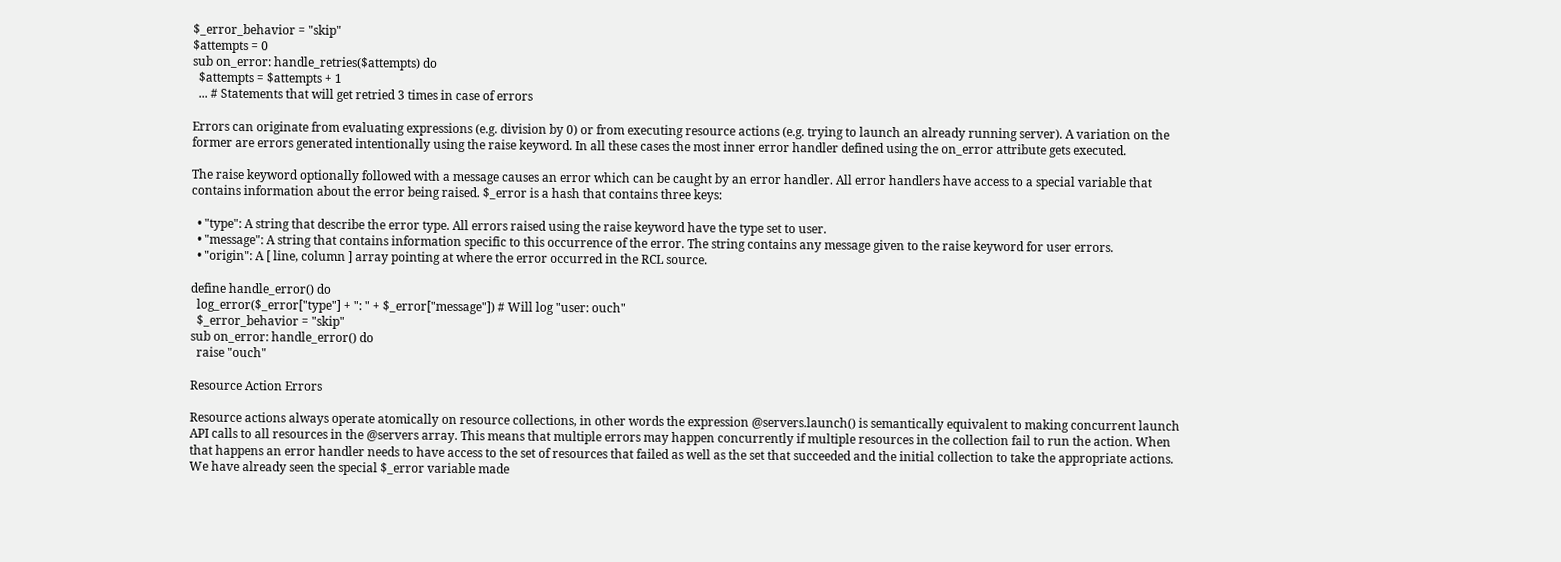$_error_behavior = "skip"
$attempts = 0
sub on_error: handle_retries($attempts) do
  $attempts = $attempts + 1
  ... # Statements that will get retried 3 times in case of errors

Errors can originate from evaluating expressions (e.g. division by 0) or from executing resource actions (e.g. trying to launch an already running server). A variation on the former are errors generated intentionally using the raise keyword. In all these cases the most inner error handler defined using the on_error attribute gets executed.

The raise keyword optionally followed with a message causes an error which can be caught by an error handler. All error handlers have access to a special variable that contains information about the error being raised. $_error is a hash that contains three keys:

  • "type": A string that describe the error type. All errors raised using the raise keyword have the type set to user.
  • "message": A string that contains information specific to this occurrence of the error. The string contains any message given to the raise keyword for user errors.
  • "origin": A [ line, column ] array pointing at where the error occurred in the RCL source.

define handle_error() do
  log_error($_error["type"] + ": " + $_error["message"]) # Will log "user: ouch"
  $_error_behavior = "skip"
sub on_error: handle_error() do
  raise "ouch"

Resource Action Errors

Resource actions always operate atomically on resource collections, in other words the expression @servers.launch() is semantically equivalent to making concurrent launch API calls to all resources in the @servers array. This means that multiple errors may happen concurrently if multiple resources in the collection fail to run the action. When that happens an error handler needs to have access to the set of resources that failed as well as the set that succeeded and the initial collection to take the appropriate actions. We have already seen the special $_error variable made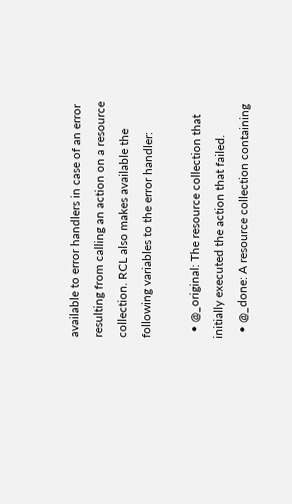available to error handlers in case of an error resulting from calling an action on a resource collection. RCL also makes available the following variables to the error handler:

  • @_original: The resource collection that initially executed the action that failed.
  • @_done: A resource collection containing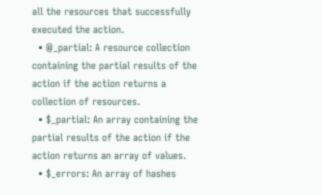all the resources that successfully executed the action.
  • @_partial: A resource collection containing the partial results of the action if the action returns a collection of resources.
  • $_partial: An array containing the partial results of the action if the action returns an array of values.
  • $_errors: An array of hashes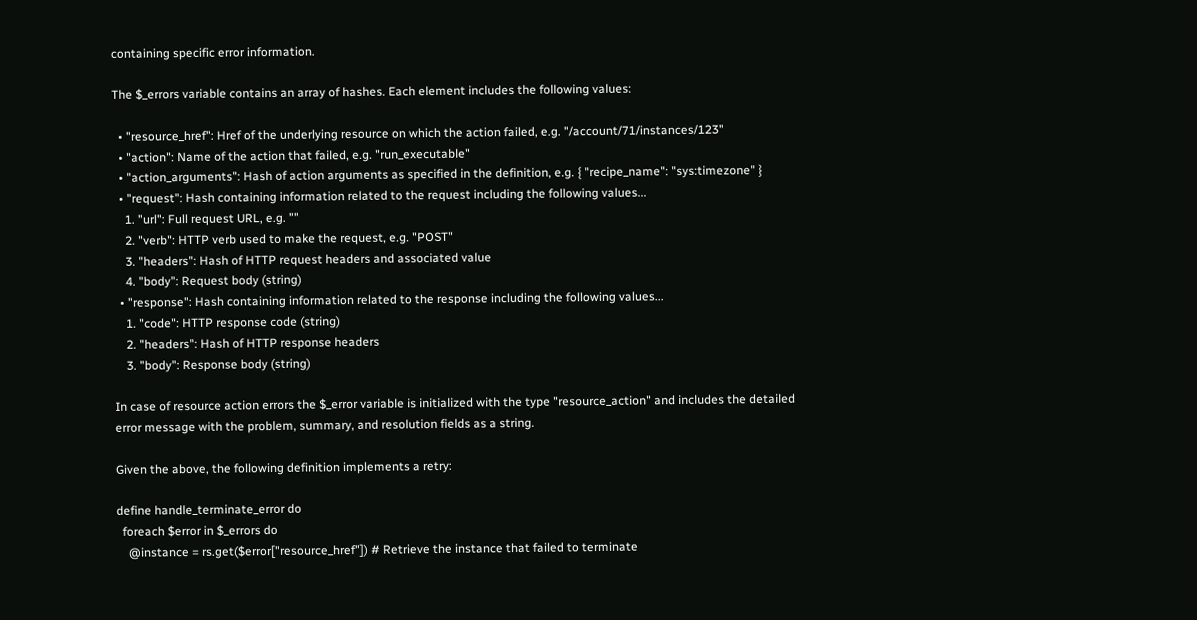containing specific error information.

The $_errors variable contains an array of hashes. Each element includes the following values:

  • "resource_href": Href of the underlying resource on which the action failed, e.g. "/account/71/instances/123"
  • "action": Name of the action that failed, e.g. "run_executable"
  • "action_arguments": Hash of action arguments as specified in the definition, e.g. { "recipe_name": "sys:timezone" }
  • "request": Hash containing information related to the request including the following values...
    1. "url": Full request URL, e.g. ""
    2. "verb": HTTP verb used to make the request, e.g. "POST"
    3. "headers": Hash of HTTP request headers and associated value
    4. "body": Request body (string)
  • "response": Hash containing information related to the response including the following values...
    1. "code": HTTP response code (string)
    2. "headers": Hash of HTTP response headers
    3. "body": Response body (string)

In case of resource action errors the $_error variable is initialized with the type "resource_action" and includes the detailed error message with the problem, summary, and resolution fields as a string.

Given the above, the following definition implements a retry:

define handle_terminate_error do
  foreach $error in $_errors do
    @instance = rs.get($error["resource_href"]) # Retrieve the instance that failed to terminate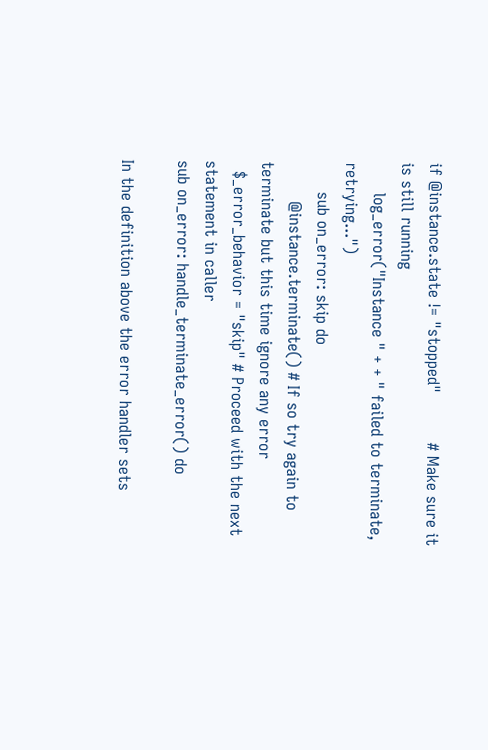if @instance.state != "stopped"          # Make sure it is still running
      log_error("Instance " + + " failed to terminate, retrying...")
      sub on_error: skip do
        @instance.terminate() # If so try again to terminate but this time ignore any error
  $_error_behavior = "skip" # Proceed with the next statement in caller
sub on_error: handle_terminate_error() do

In the definition above the error handler sets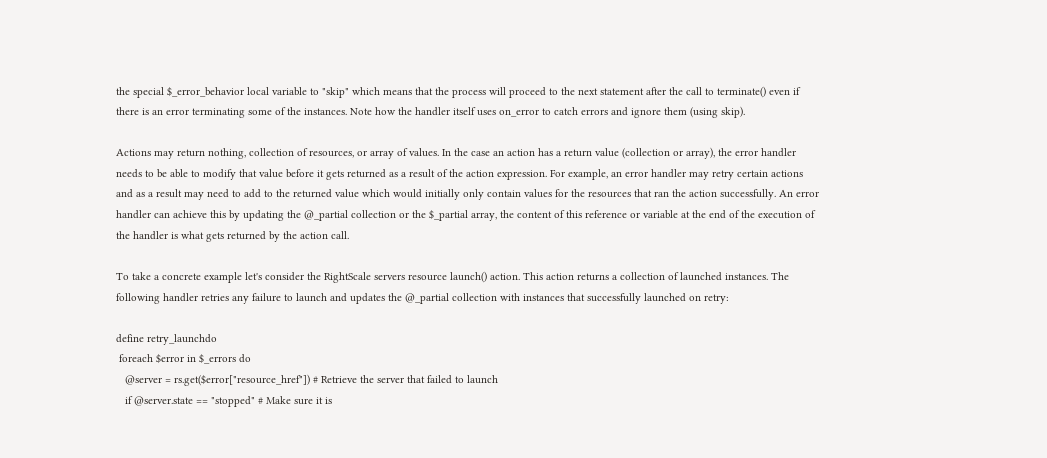the special $_error_behavior local variable to "skip" which means that the process will proceed to the next statement after the call to terminate() even if there is an error terminating some of the instances. Note how the handler itself uses on_error to catch errors and ignore them (using skip).

Actions may return nothing, collection of resources, or array of values. In the case an action has a return value (collection or array), the error handler needs to be able to modify that value before it gets returned as a result of the action expression. For example, an error handler may retry certain actions and as a result may need to add to the returned value which would initially only contain values for the resources that ran the action successfully. An error handler can achieve this by updating the @_partial collection or the $_partial array, the content of this reference or variable at the end of the execution of the handler is what gets returned by the action call.

To take a concrete example let's consider the RightScale servers resource launch() action. This action returns a collection of launched instances. The following handler retries any failure to launch and updates the @_partial collection with instances that successfully launched on retry:

define retry_launchdo
 foreach $error in $_errors do
   @server = rs.get($error["resource_href"]) # Retrieve the server that failed to launch
   if @server.state == "stopped" # Make sure it is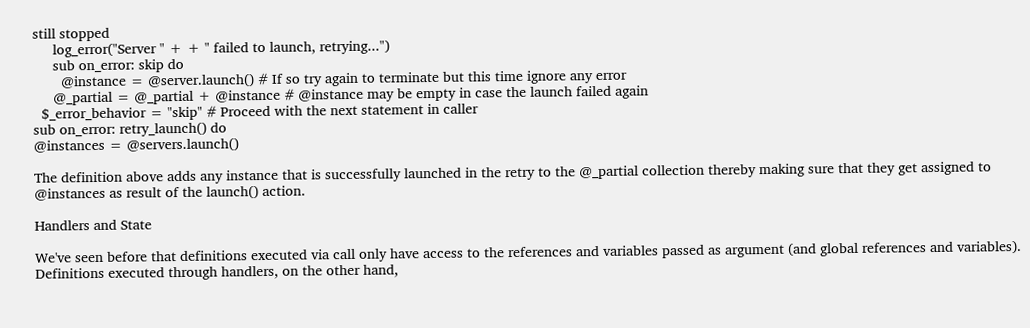still stopped
     log_error("Server " + + " failed to launch, retrying...")
     sub on_error: skip do
       @instance = @server.launch() # If so try again to terminate but this time ignore any error
     @_partial = @_partial + @instance # @instance may be empty in case the launch failed again
  $_error_behavior = "skip" # Proceed with the next statement in caller
sub on_error: retry_launch() do
@instances = @servers.launch()

The definition above adds any instance that is successfully launched in the retry to the @_partial collection thereby making sure that they get assigned to @instances as result of the launch() action.

Handlers and State

We've seen before that definitions executed via call only have access to the references and variables passed as argument (and global references and variables). Definitions executed through handlers, on the other hand,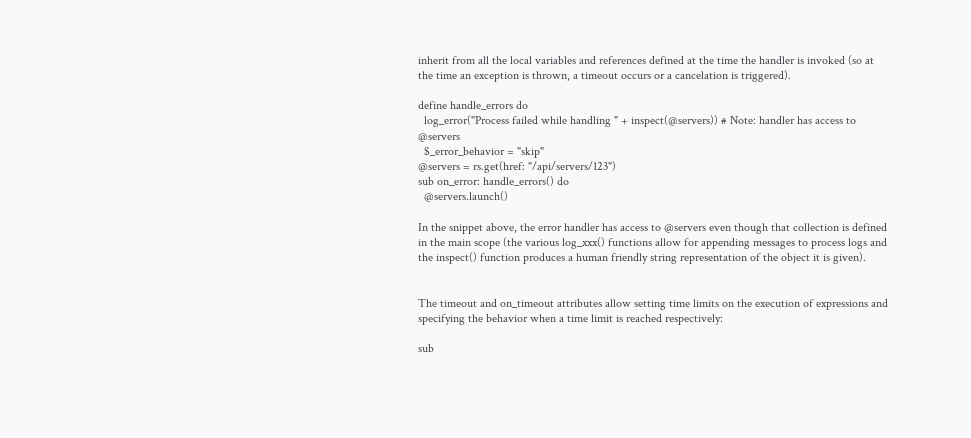inherit from all the local variables and references defined at the time the handler is invoked (so at the time an exception is thrown, a timeout occurs or a cancelation is triggered).

define handle_errors do
  log_error("Process failed while handling " + inspect(@servers)) # Note: handler has access to @servers
  $_error_behavior = "skip"
@servers = rs.get(href: "/api/servers/123")
sub on_error: handle_errors() do
  @servers.launch()

In the snippet above, the error handler has access to @servers even though that collection is defined in the main scope (the various log_xxx() functions allow for appending messages to process logs and the inspect() function produces a human friendly string representation of the object it is given).


The timeout and on_timeout attributes allow setting time limits on the execution of expressions and specifying the behavior when a time limit is reached respectively:

sub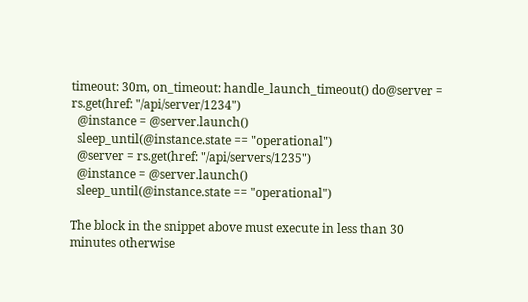timeout: 30m, on_timeout: handle_launch_timeout() do@server = rs.get(href: "/api/server/1234")
  @instance = @server.launch()
  sleep_until(@instance.state == "operational")
  @server = rs.get(href: "/api/servers/1235")
  @instance = @server.launch()
  sleep_until(@instance.state == "operational")

The block in the snippet above must execute in less than 30 minutes otherwise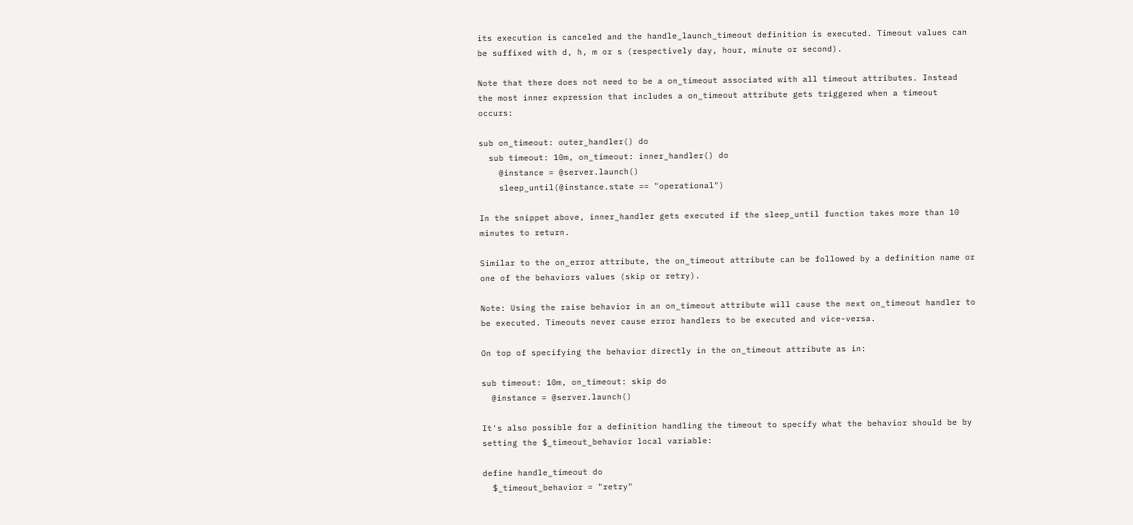its execution is canceled and the handle_launch_timeout definition is executed. Timeout values can be suffixed with d, h, m or s (respectively day, hour, minute or second).

Note that there does not need to be a on_timeout associated with all timeout attributes. Instead the most inner expression that includes a on_timeout attribute gets triggered when a timeout occurs:

sub on_timeout: outer_handler() do
  sub timeout: 10m, on_timeout: inner_handler() do
    @instance = @server.launch()
    sleep_until(@instance.state == "operational")

In the snippet above, inner_handler gets executed if the sleep_until function takes more than 10 minutes to return.

Similar to the on_error attribute, the on_timeout attribute can be followed by a definition name or one of the behaviors values (skip or retry).

Note: Using the raise behavior in an on_timeout attribute will cause the next on_timeout handler to be executed. Timeouts never cause error handlers to be executed and vice-versa.

On top of specifying the behavior directly in the on_timeout attribute as in:

sub timeout: 10m, on_timeout: skip do
  @instance = @server.launch()

It's also possible for a definition handling the timeout to specify what the behavior should be by setting the $_timeout_behavior local variable:

define handle_timeout do
  $_timeout_behavior = "retry"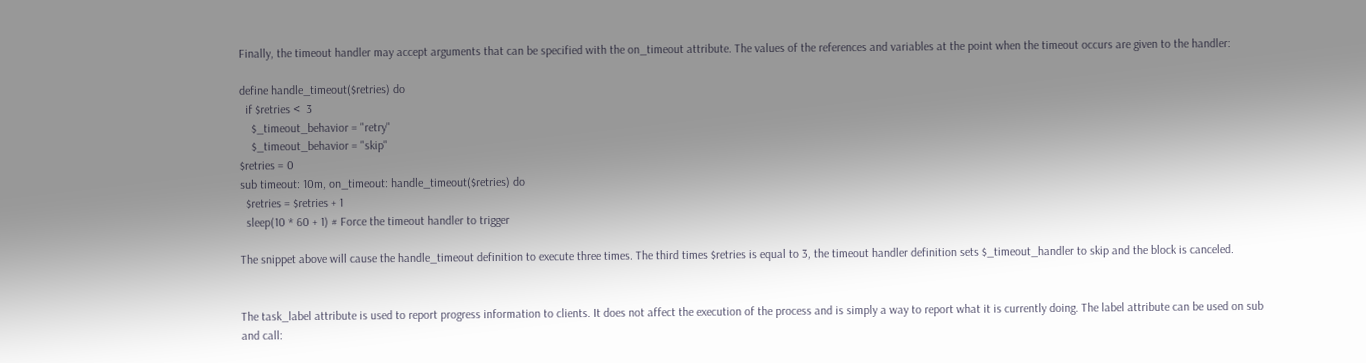Finally, the timeout handler may accept arguments that can be specified with the on_timeout attribute. The values of the references and variables at the point when the timeout occurs are given to the handler:

define handle_timeout($retries) do
  if $retries <  3
    $_timeout_behavior = "retry"
    $_timeout_behavior = "skip"
$retries = 0
sub timeout: 10m, on_timeout: handle_timeout($retries) do
  $retries = $retries + 1
  sleep(10 * 60 + 1) # Force the timeout handler to trigger

The snippet above will cause the handle_timeout definition to execute three times. The third times $retries is equal to 3, the timeout handler definition sets $_timeout_handler to skip and the block is canceled.


The task_label attribute is used to report progress information to clients. It does not affect the execution of the process and is simply a way to report what it is currently doing. The label attribute can be used on sub and call: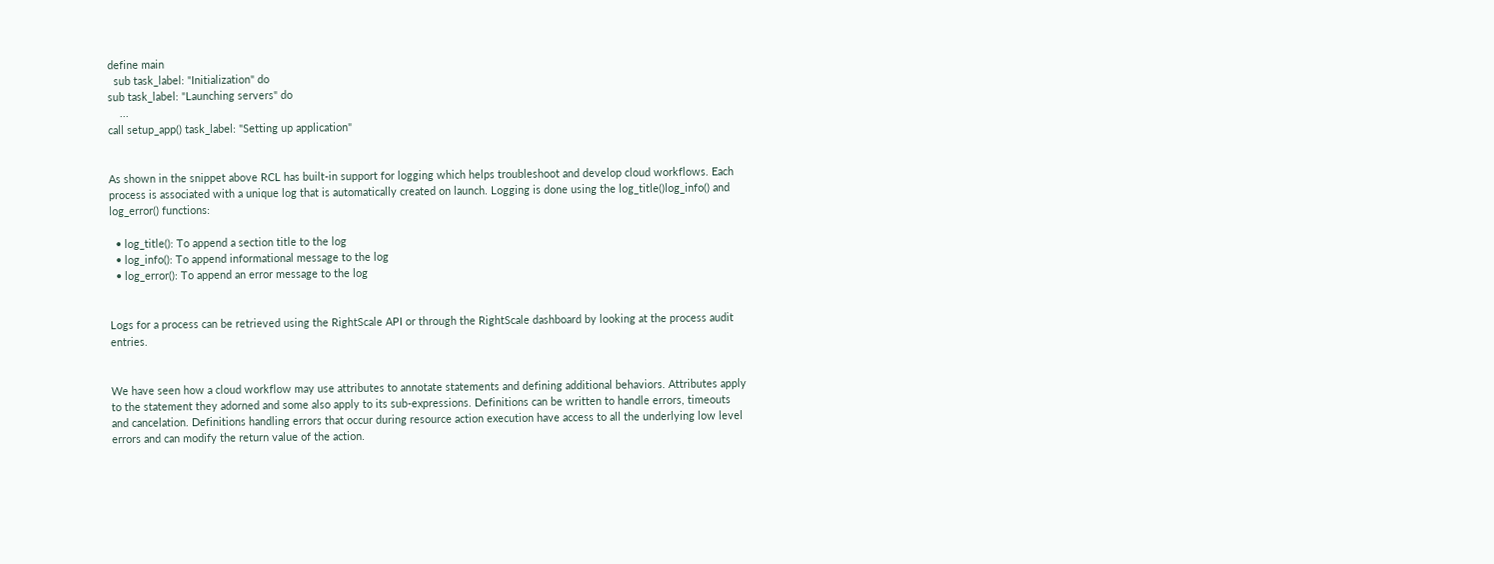define main
  sub task_label: "Initialization" do
sub task_label: "Launching servers" do
    ...
call setup_app() task_label: "Setting up application"


As shown in the snippet above RCL has built-in support for logging which helps troubleshoot and develop cloud workflows. Each process is associated with a unique log that is automatically created on launch. Logging is done using the log_title()log_info() and log_error() functions:

  • log_title(): To append a section title to the log
  • log_info(): To append informational message to the log
  • log_error(): To append an error message to the log


Logs for a process can be retrieved using the RightScale API or through the RightScale dashboard by looking at the process audit entries.


We have seen how a cloud workflow may use attributes to annotate statements and defining additional behaviors. Attributes apply to the statement they adorned and some also apply to its sub-expressions. Definitions can be written to handle errors, timeouts and cancelation. Definitions handling errors that occur during resource action execution have access to all the underlying low level errors and can modify the return value of the action.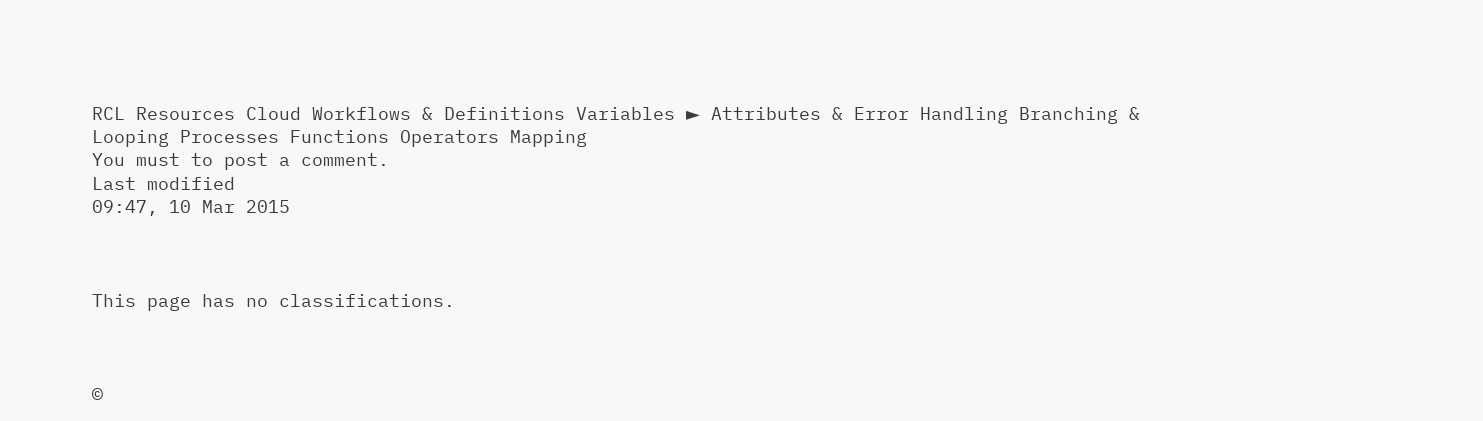RCL Resources Cloud Workflows & Definitions Variables ► Attributes & Error Handling Branching & Looping Processes Functions Operators Mapping
You must to post a comment.
Last modified
09:47, 10 Mar 2015



This page has no classifications.



©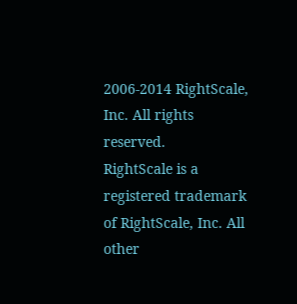2006-2014 RightScale, Inc. All rights reserved.
RightScale is a registered trademark of RightScale, Inc. All other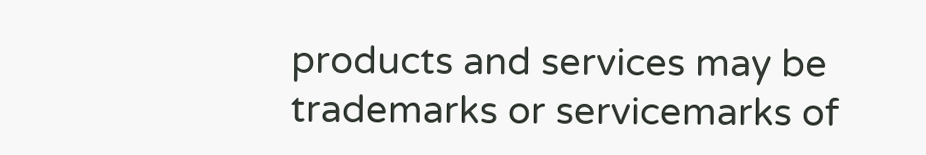products and services may be trademarks or servicemarks of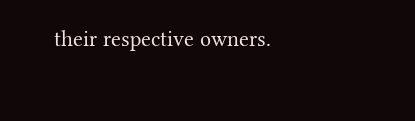their respective owners.